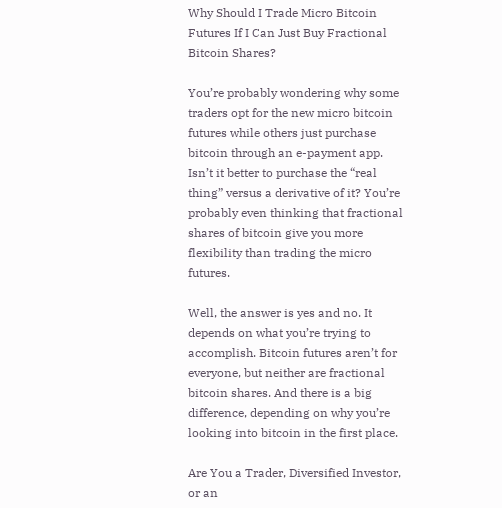Why Should I Trade Micro Bitcoin Futures If I Can Just Buy Fractional Bitcoin Shares?

You’re probably wondering why some traders opt for the new micro bitcoin futures while others just purchase bitcoin through an e-payment app.  Isn’t it better to purchase the “real thing” versus a derivative of it? You’re probably even thinking that fractional shares of bitcoin give you more flexibility than trading the micro futures.

Well, the answer is yes and no. It depends on what you’re trying to accomplish. Bitcoin futures aren’t for everyone, but neither are fractional bitcoin shares. And there is a big difference, depending on why you’re looking into bitcoin in the first place.

Are You a Trader, Diversified Investor, or an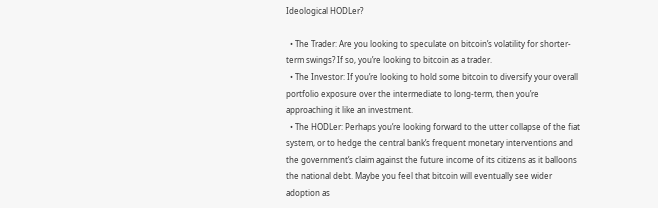Ideological HODLer?

  • The Trader: Are you looking to speculate on bitcoin’s volatility for shorter-term swings? If so, you’re looking to bitcoin as a trader.
  • The Investor: If you’re looking to hold some bitcoin to diversify your overall portfolio exposure over the intermediate to long-term, then you’re approaching it like an investment.
  • The HODLer: Perhaps you’re looking forward to the utter collapse of the fiat system, or to hedge the central bank’s frequent monetary interventions and the government’s claim against the future income of its citizens as it balloons the national debt. Maybe you feel that bitcoin will eventually see wider adoption as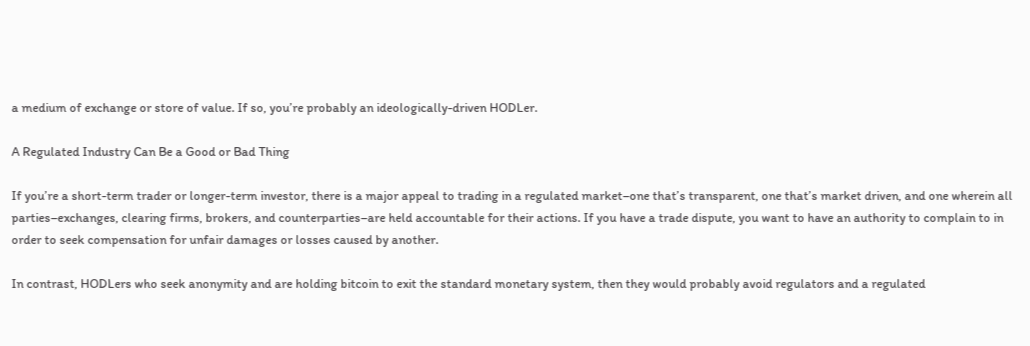a medium of exchange or store of value. If so, you’re probably an ideologically-driven HODLer.

A Regulated Industry Can Be a Good or Bad Thing

If you’re a short-term trader or longer-term investor, there is a major appeal to trading in a regulated market–one that’s transparent, one that’s market driven, and one wherein all parties–exchanges, clearing firms, brokers, and counterparties–are held accountable for their actions. If you have a trade dispute, you want to have an authority to complain to in order to seek compensation for unfair damages or losses caused by another.

In contrast, HODLers who seek anonymity and are holding bitcoin to exit the standard monetary system, then they would probably avoid regulators and a regulated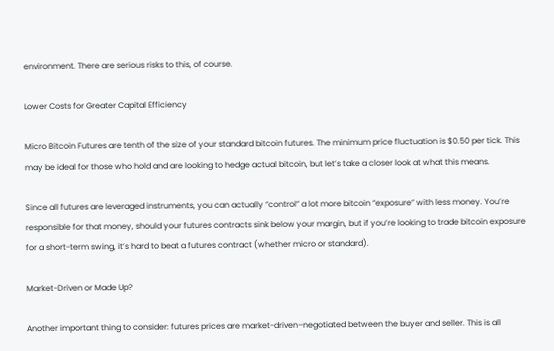environment. There are serious risks to this, of course.

Lower Costs for Greater Capital Efficiency

Micro Bitcoin Futures are tenth of the size of your standard bitcoin futures. The minimum price fluctuation is $0.50 per tick. This may be ideal for those who hold and are looking to hedge actual bitcoin, but let’s take a closer look at what this means.

Since all futures are leveraged instruments, you can actually “control” a lot more bitcoin “exposure” with less money. You’re responsible for that money, should your futures contracts sink below your margin, but if you’re looking to trade bitcoin exposure for a short-term swing, it’s hard to beat a futures contract (whether micro or standard).

Market-Driven or Made Up?

Another important thing to consider: futures prices are market-driven–negotiated between the buyer and seller. This is all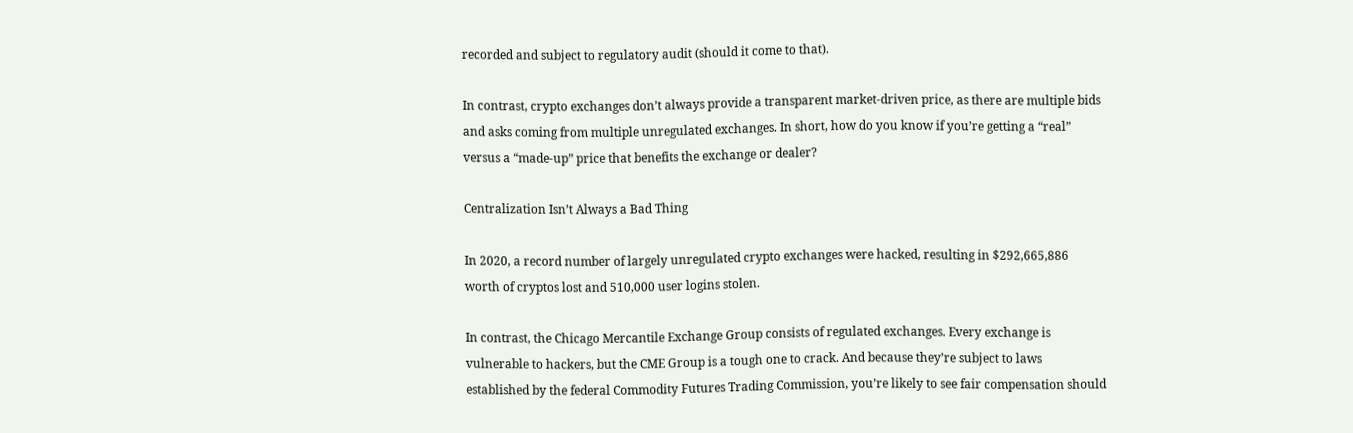recorded and subject to regulatory audit (should it come to that).

In contrast, crypto exchanges don’t always provide a transparent market-driven price, as there are multiple bids and asks coming from multiple unregulated exchanges. In short, how do you know if you’re getting a “real” versus a “made-up” price that benefits the exchange or dealer?

Centralization Isn’t Always a Bad Thing

In 2020, a record number of largely unregulated crypto exchanges were hacked, resulting in $292,665,886 worth of cryptos lost and 510,000 user logins stolen.

In contrast, the Chicago Mercantile Exchange Group consists of regulated exchanges. Every exchange is vulnerable to hackers, but the CME Group is a tough one to crack. And because they’re subject to laws established by the federal Commodity Futures Trading Commission, you’re likely to see fair compensation should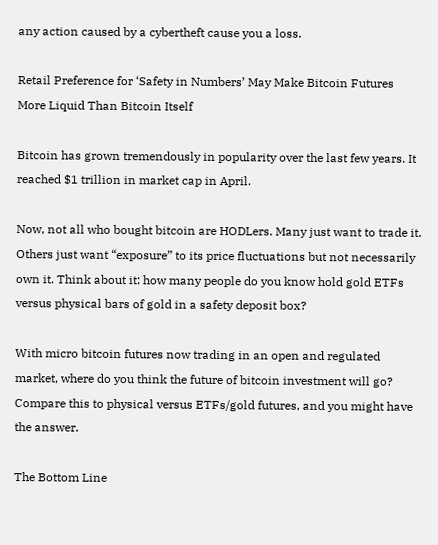any action caused by a cybertheft cause you a loss.

Retail Preference for ‘Safety in Numbers’ May Make Bitcoin Futures More Liquid Than Bitcoin Itself

Bitcoin has grown tremendously in popularity over the last few years. It reached $1 trillion in market cap in April.

Now, not all who bought bitcoin are HODLers. Many just want to trade it. Others just want “exposure” to its price fluctuations but not necessarily own it. Think about it: how many people do you know hold gold ETFs versus physical bars of gold in a safety deposit box?

With micro bitcoin futures now trading in an open and regulated market, where do you think the future of bitcoin investment will go? Compare this to physical versus ETFs/gold futures, and you might have the answer.

The Bottom Line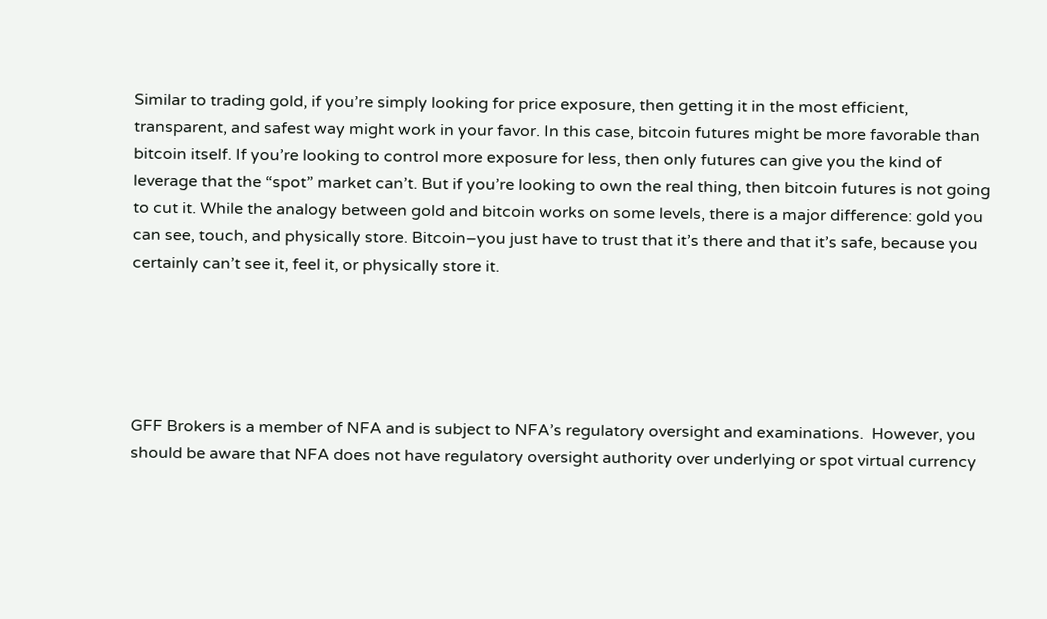Similar to trading gold, if you’re simply looking for price exposure, then getting it in the most efficient, transparent, and safest way might work in your favor. In this case, bitcoin futures might be more favorable than bitcoin itself. If you’re looking to control more exposure for less, then only futures can give you the kind of leverage that the “spot” market can’t. But if you’re looking to own the real thing, then bitcoin futures is not going to cut it. While the analogy between gold and bitcoin works on some levels, there is a major difference: gold you can see, touch, and physically store. Bitcoin–you just have to trust that it’s there and that it’s safe, because you certainly can’t see it, feel it, or physically store it.





GFF Brokers is a member of NFA and is subject to NFA’s regulatory oversight and examinations.  However, you should be aware that NFA does not have regulatory oversight authority over underlying or spot virtual currency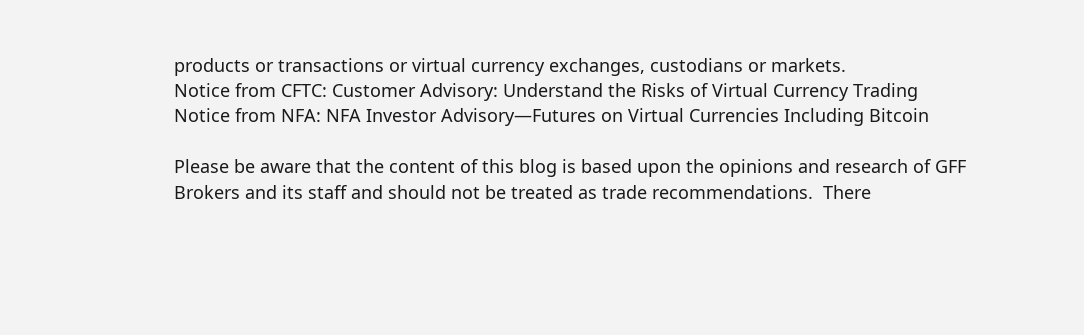products or transactions or virtual currency exchanges, custodians or markets.
Notice from CFTC: Customer Advisory: Understand the Risks of Virtual Currency Trading
Notice from NFA: NFA Investor Advisory—Futures on Virtual Currencies Including Bitcoin

Please be aware that the content of this blog is based upon the opinions and research of GFF Brokers and its staff and should not be treated as trade recommendations.  There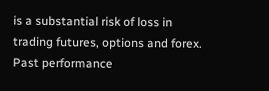is a substantial risk of loss in trading futures, options and forex. Past performance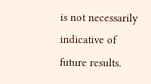is not necessarily indicative of future results.